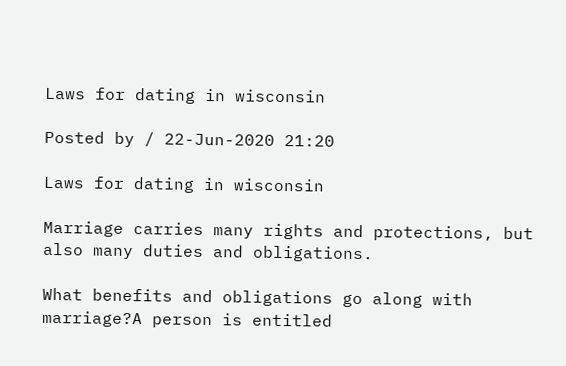Laws for dating in wisconsin

Posted by / 22-Jun-2020 21:20

Laws for dating in wisconsin

Marriage carries many rights and protections, but also many duties and obligations.

What benefits and obligations go along with marriage?A person is entitled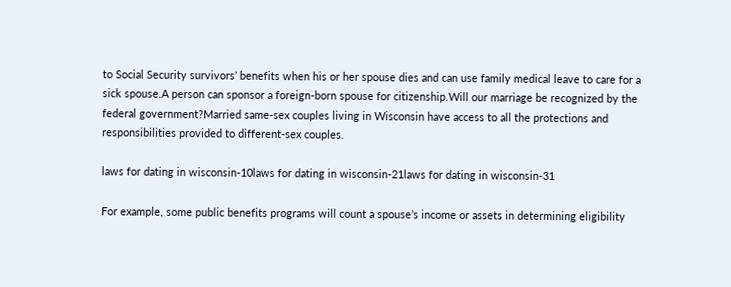to Social Security survivors’ benefits when his or her spouse dies and can use family medical leave to care for a sick spouse.A person can sponsor a foreign-born spouse for citizenship.Will our marriage be recognized by the federal government?Married same-sex couples living in Wisconsin have access to all the protections and responsibilities provided to different-sex couples.

laws for dating in wisconsin-10laws for dating in wisconsin-21laws for dating in wisconsin-31

For example, some public benefits programs will count a spouse’s income or assets in determining eligibility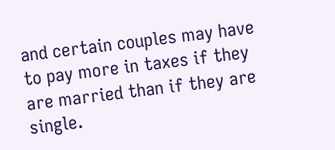and certain couples may have to pay more in taxes if they are married than if they are single.